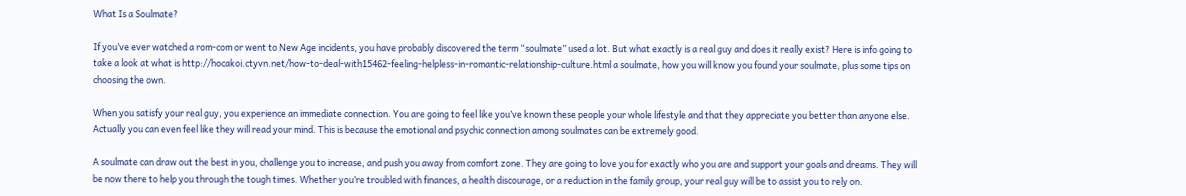What Is a Soulmate?

If you’ve ever watched a rom-com or went to New Age incidents, you have probably discovered the term “soulmate” used a lot. But what exactly is a real guy and does it really exist? Here is info going to take a look at what is http://hocakoi.ctyvn.net/how-to-deal-with15462-feeling-helpless-in-romantic-relationship-culture.html a soulmate, how you will know you found your soulmate, plus some tips on choosing the own.

When you satisfy your real guy, you experience an immediate connection. You are going to feel like you’ve known these people your whole lifestyle and that they appreciate you better than anyone else. Actually you can even feel like they will read your mind. This is because the emotional and psychic connection among soulmates can be extremely good.

A soulmate can draw out the best in you, challenge you to increase, and push you away from comfort zone. They are going to love you for exactly who you are and support your goals and dreams. They will be now there to help you through the tough times. Whether you’re troubled with finances, a health discourage, or a reduction in the family group, your real guy will be to assist you to rely on.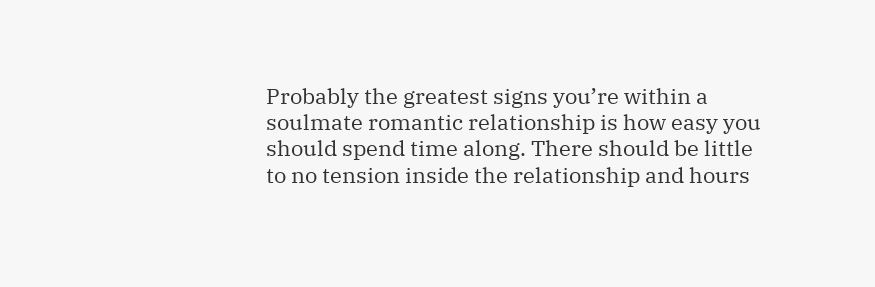Probably the greatest signs you’re within a soulmate romantic relationship is how easy you should spend time along. There should be little to no tension inside the relationship and hours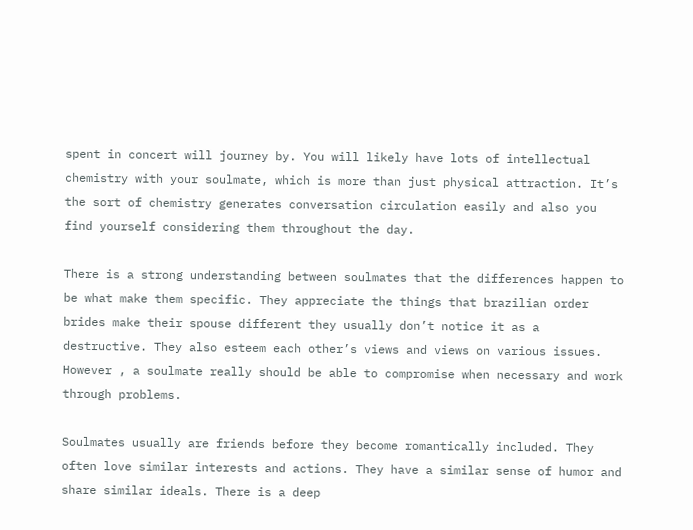spent in concert will journey by. You will likely have lots of intellectual chemistry with your soulmate, which is more than just physical attraction. It’s the sort of chemistry generates conversation circulation easily and also you find yourself considering them throughout the day.

There is a strong understanding between soulmates that the differences happen to be what make them specific. They appreciate the things that brazilian order brides make their spouse different they usually don’t notice it as a destructive. They also esteem each other’s views and views on various issues. However , a soulmate really should be able to compromise when necessary and work through problems.

Soulmates usually are friends before they become romantically included. They often love similar interests and actions. They have a similar sense of humor and share similar ideals. There is a deep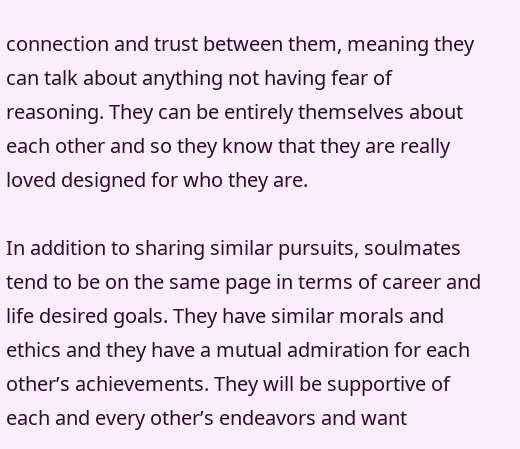connection and trust between them, meaning they can talk about anything not having fear of reasoning. They can be entirely themselves about each other and so they know that they are really loved designed for who they are.

In addition to sharing similar pursuits, soulmates tend to be on the same page in terms of career and life desired goals. They have similar morals and ethics and they have a mutual admiration for each other’s achievements. They will be supportive of each and every other’s endeavors and want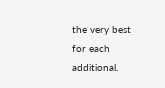the very best for each additional.